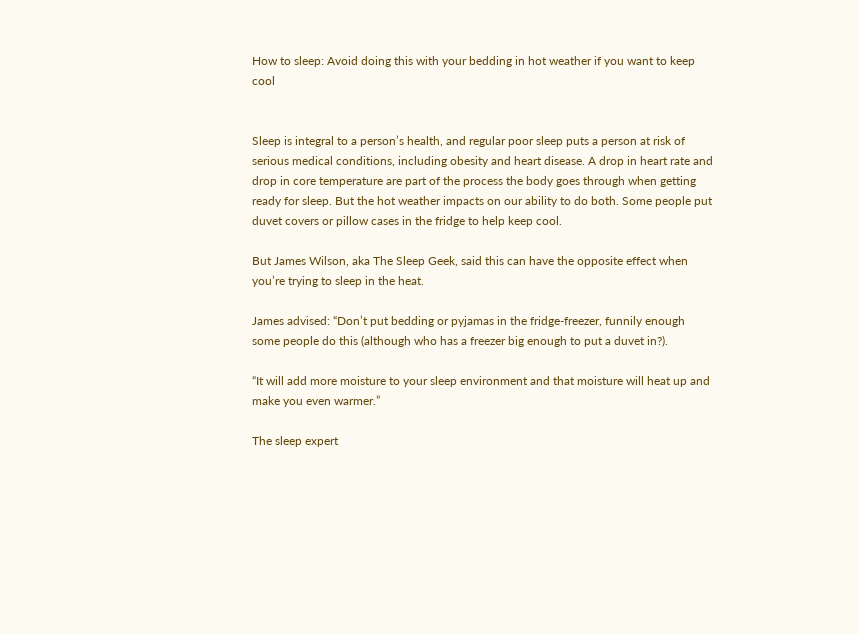How to sleep: Avoid doing this with your bedding in hot weather if you want to keep cool


Sleep is integral to a person’s health, and regular poor sleep puts a person at risk of serious medical conditions, including obesity and heart disease. A drop in heart rate and drop in core temperature are part of the process the body goes through when getting ready for sleep. But the hot weather impacts on our ability to do both. Some people put duvet covers or pillow cases in the fridge to help keep cool.

But James Wilson, aka The Sleep Geek, said this can have the opposite effect when you’re trying to sleep in the heat.

James advised: “Don’t put bedding or pyjamas in the fridge-freezer, funnily enough some people do this (although who has a freezer big enough to put a duvet in?).

“It will add more moisture to your sleep environment and that moisture will heat up and make you even warmer.”

The sleep expert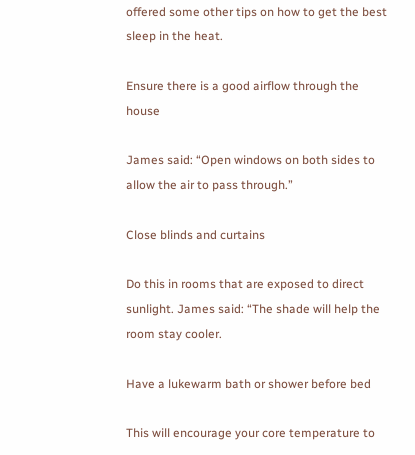offered some other tips on how to get the best sleep in the heat.

Ensure there is a good airflow through the house

James said: “Open windows on both sides to allow the air to pass through.”

Close blinds and curtains

Do this in rooms that are exposed to direct sunlight. James said: “The shade will help the room stay cooler.

Have a lukewarm bath or shower before bed

This will encourage your core temperature to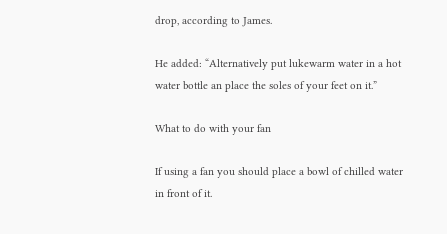drop, according to James.

He added: “Alternatively put lukewarm water in a hot water bottle an place the soles of your feet on it.”

What to do with your fan

If using a fan you should place a bowl of chilled water in front of it.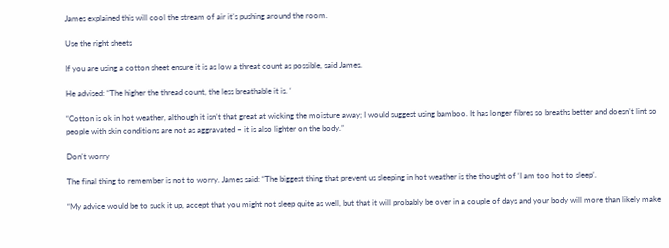James explained this will cool the stream of air it’s pushing around the room.

Use the right sheets

If you are using a cotton sheet ensure it is as low a threat count as possible, said James.

He advised: “The higher the thread count, the less breathable it is. ‘

“Cotton is ok in hot weather, although it isn’t that great at wicking the moisture away; I would suggest using bamboo. It has longer fibres so breaths better and doesn’t lint so people with skin conditions are not as aggravated – it is also lighter on the body.”

Don’t worry

The final thing to remember is not to worry. James said: “The biggest thing that prevent us sleeping in hot weather is the thought of ‘I am too hot to sleep’.

“My advice would be to suck it up, accept that you might not sleep quite as well, but that it will probably be over in a couple of days and your body will more than likely make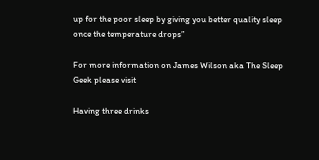up for the poor sleep by giving you better quality sleep once the temperature drops”

For more information on James Wilson aka The Sleep Geek please visit

Having three drinks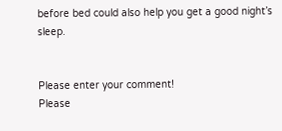before bed could also help you get a good night’s sleep.


Please enter your comment!
Please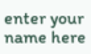enter your name here